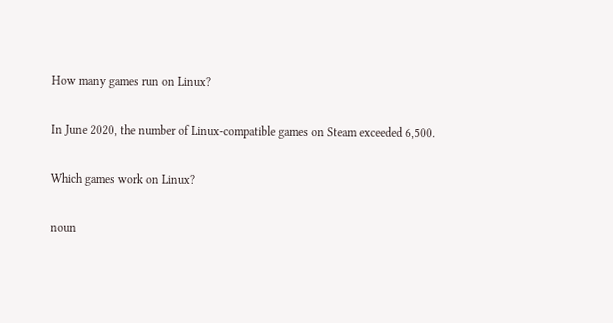How many games run on Linux?

In June 2020, the number of Linux-compatible games on Steam exceeded 6,500.

Which games work on Linux?

noun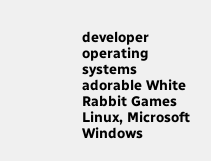developer operating systems
adorable White Rabbit Games Linux, Microsoft Windows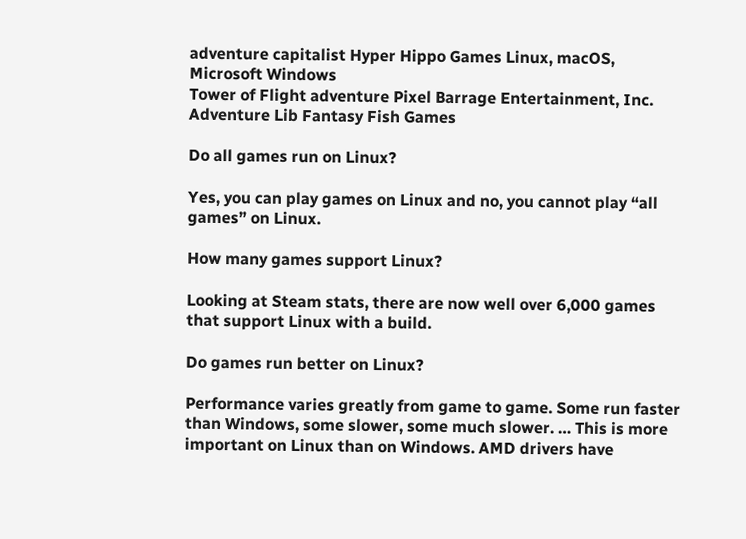adventure capitalist Hyper Hippo Games Linux, macOS, Microsoft Windows
Tower of Flight adventure Pixel Barrage Entertainment, Inc.
Adventure Lib Fantasy Fish Games

Do all games run on Linux?

Yes, you can play games on Linux and no, you cannot play “all games” on Linux.

How many games support Linux?

Looking at Steam stats, there are now well over 6,000 games that support Linux with a build.

Do games run better on Linux?

Performance varies greatly from game to game. Some run faster than Windows, some slower, some much slower. … This is more important on Linux than on Windows. AMD drivers have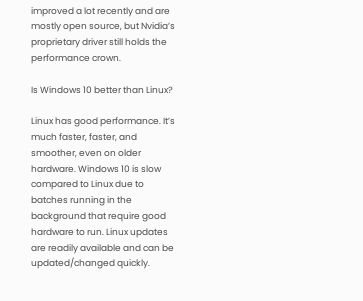improved a lot recently and are mostly open source, but Nvidia’s proprietary driver still holds the performance crown.

Is Windows 10 better than Linux?

Linux has good performance. It’s much faster, faster, and smoother, even on older hardware. Windows 10 is slow compared to Linux due to batches running in the background that require good hardware to run. Linux updates are readily available and can be updated/changed quickly.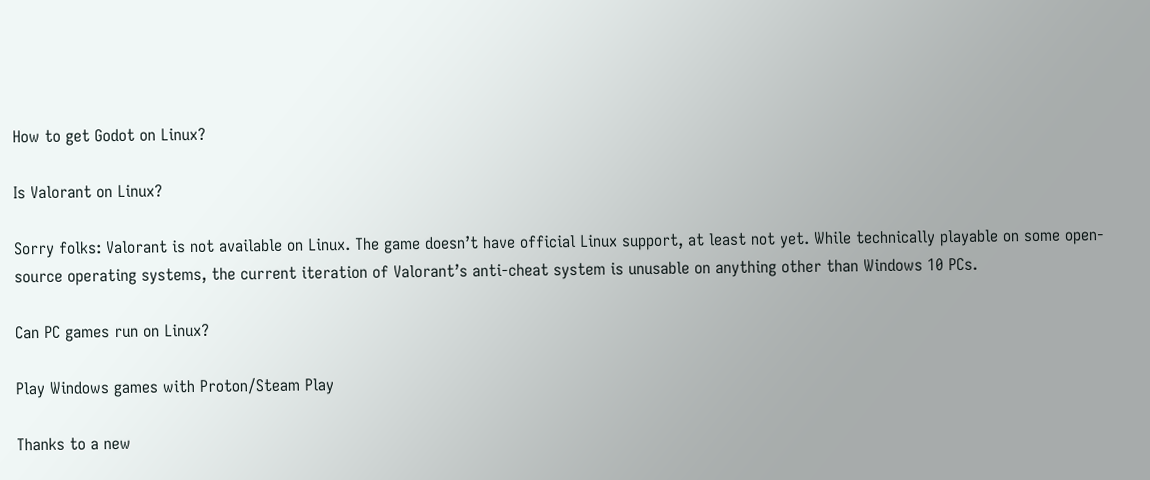How to get Godot on Linux?

Is Valorant on Linux?

Sorry folks: Valorant is not available on Linux. The game doesn’t have official Linux support, at least not yet. While technically playable on some open-source operating systems, the current iteration of Valorant’s anti-cheat system is unusable on anything other than Windows 10 PCs.

Can PC games run on Linux?

Play Windows games with Proton/Steam Play

Thanks to a new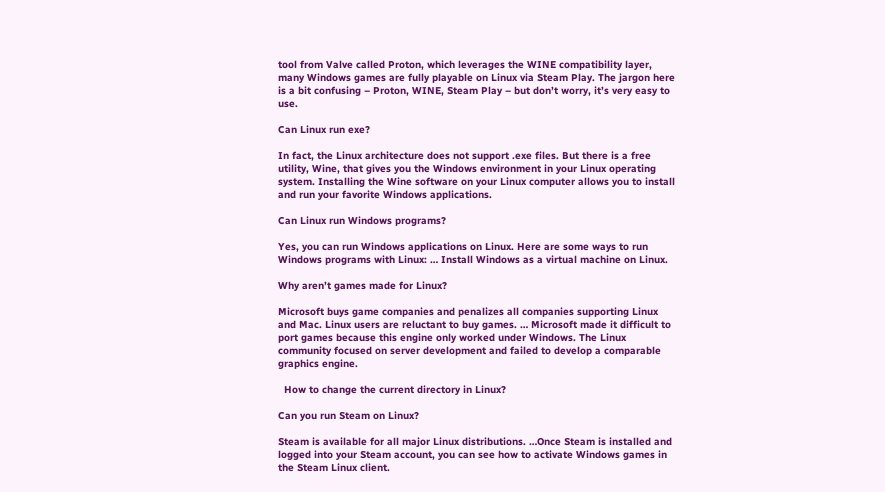tool from Valve called Proton, which leverages the WINE compatibility layer, many Windows games are fully playable on Linux via Steam Play. The jargon here is a bit confusing – Proton, WINE, Steam Play – but don’t worry, it’s very easy to use.

Can Linux run exe?

In fact, the Linux architecture does not support .exe files. But there is a free utility, Wine, that gives you the Windows environment in your Linux operating system. Installing the Wine software on your Linux computer allows you to install and run your favorite Windows applications.

Can Linux run Windows programs?

Yes, you can run Windows applications on Linux. Here are some ways to run Windows programs with Linux: … Install Windows as a virtual machine on Linux.

Why aren’t games made for Linux?

Microsoft buys game companies and penalizes all companies supporting Linux and Mac. Linux users are reluctant to buy games. … Microsoft made it difficult to port games because this engine only worked under Windows. The Linux community focused on server development and failed to develop a comparable graphics engine.

  How to change the current directory in Linux?

Can you run Steam on Linux?

Steam is available for all major Linux distributions. …Once Steam is installed and logged into your Steam account, you can see how to activate Windows games in the Steam Linux client.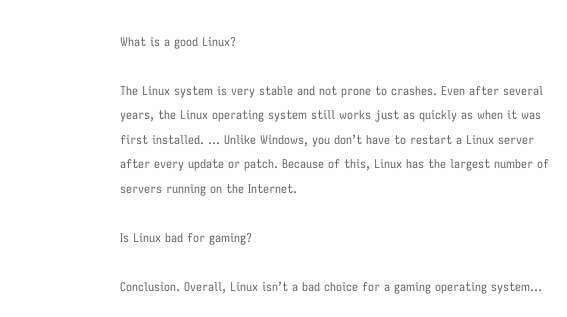What is a good Linux?

The Linux system is very stable and not prone to crashes. Even after several years, the Linux operating system still works just as quickly as when it was first installed. … Unlike Windows, you don’t have to restart a Linux server after every update or patch. Because of this, Linux has the largest number of servers running on the Internet.

Is Linux bad for gaming?

Conclusion. Overall, Linux isn’t a bad choice for a gaming operating system…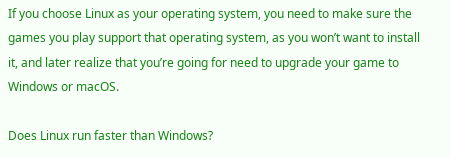If you choose Linux as your operating system, you need to make sure the games you play support that operating system, as you won’t want to install it, and later realize that you’re going for need to upgrade your game to Windows or macOS.

Does Linux run faster than Windows?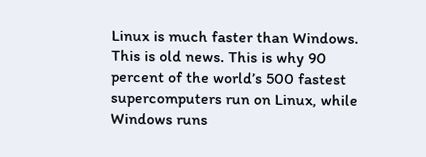Linux is much faster than Windows. This is old news. This is why 90 percent of the world’s 500 fastest supercomputers run on Linux, while Windows runs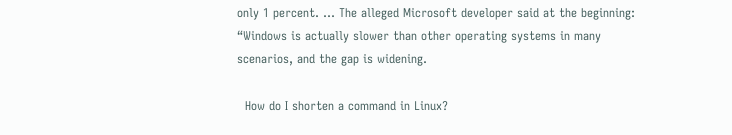only 1 percent. … The alleged Microsoft developer said at the beginning: “Windows is actually slower than other operating systems in many scenarios, and the gap is widening.

  How do I shorten a command in Linux?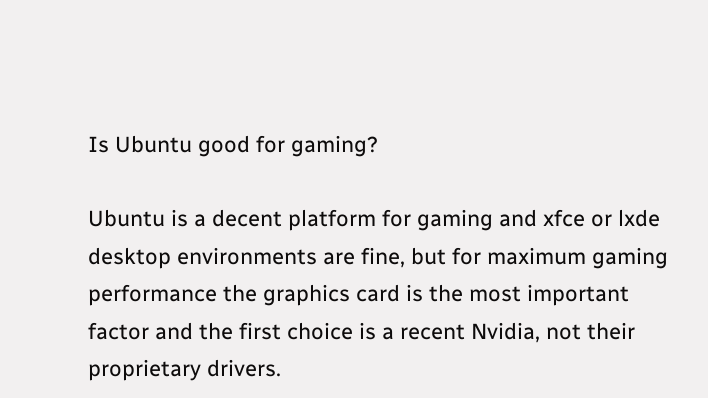Is Ubuntu good for gaming?

Ubuntu is a decent platform for gaming and xfce or lxde desktop environments are fine, but for maximum gaming performance the graphics card is the most important factor and the first choice is a recent Nvidia, not their proprietary drivers.